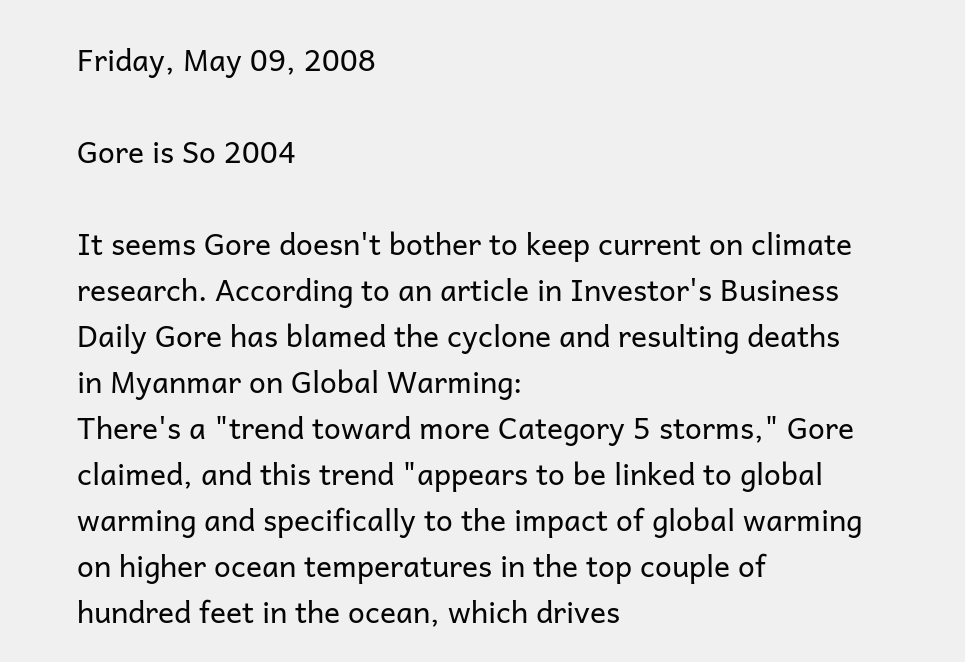Friday, May 09, 2008

Gore is So 2004

It seems Gore doesn't bother to keep current on climate research. According to an article in Investor's Business Daily Gore has blamed the cyclone and resulting deaths in Myanmar on Global Warming:
There's a "trend toward more Category 5 storms," Gore claimed, and this trend "appears to be linked to global warming and specifically to the impact of global warming on higher ocean temperatures in the top couple of hundred feet in the ocean, which drives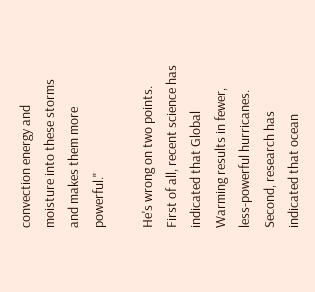convection energy and moisture into these storms and makes them more powerful."

He's wrong on two points. First of all, recent science has indicated that Global Warming results in fewer, less-powerful hurricanes. Second, research has indicated that ocean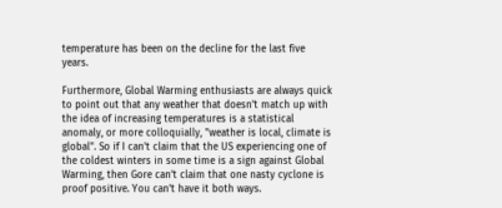temperature has been on the decline for the last five years.

Furthermore, Global Warming enthusiasts are always quick to point out that any weather that doesn't match up with the idea of increasing temperatures is a statistical anomaly, or more colloquially, "weather is local, climate is global". So if I can't claim that the US experiencing one of the coldest winters in some time is a sign against Global Warming, then Gore can't claim that one nasty cyclone is proof positive. You can't have it both ways.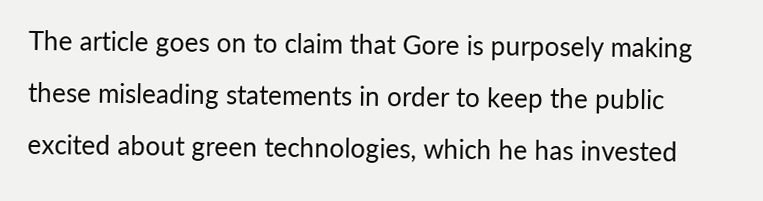The article goes on to claim that Gore is purposely making these misleading statements in order to keep the public excited about green technologies, which he has invested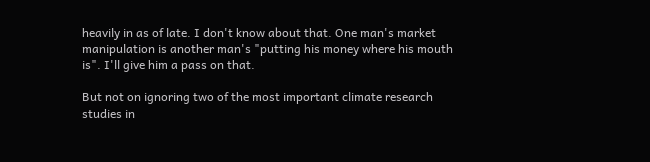heavily in as of late. I don't know about that. One man's market manipulation is another man's "putting his money where his mouth is". I'll give him a pass on that.

But not on ignoring two of the most important climate research studies in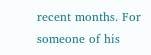recent months. For someone of his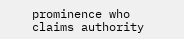prominence who claims authority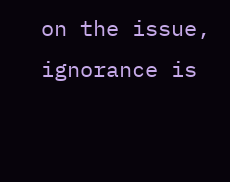on the issue, ignorance is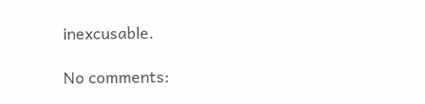inexcusable.

No comments: